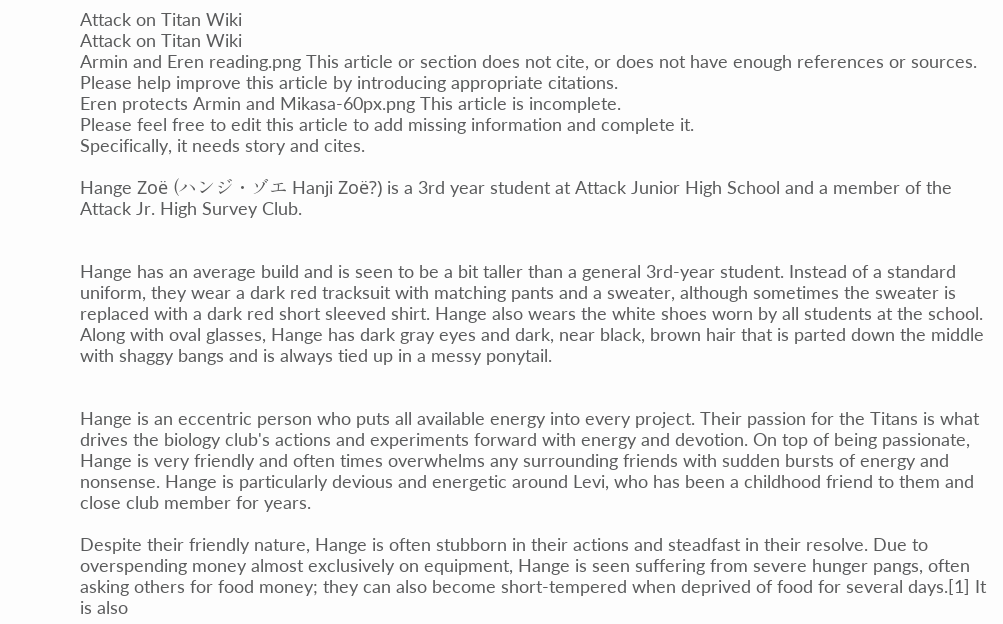Attack on Titan Wiki
Attack on Titan Wiki
Armin and Eren reading.png This article or section does not cite, or does not have enough references or sources.
Please help improve this article by introducing appropriate citations.
Eren protects Armin and Mikasa-60px.png This article is incomplete.
Please feel free to edit this article to add missing information and complete it.
Specifically, it needs story and cites.

Hange Zoë (ハンジ・ゾエ Hanji Zoë?) is a 3rd year student at Attack Junior High School and a member of the Attack Jr. High Survey Club.


Hange has an average build and is seen to be a bit taller than a general 3rd-year student. Instead of a standard uniform, they wear a dark red tracksuit with matching pants and a sweater, although sometimes the sweater is replaced with a dark red short sleeved shirt. Hange also wears the white shoes worn by all students at the school. Along with oval glasses, Hange has dark gray eyes and dark, near black, brown hair that is parted down the middle with shaggy bangs and is always tied up in a messy ponytail.


Hange is an eccentric person who puts all available energy into every project. Their passion for the Titans is what drives the biology club's actions and experiments forward with energy and devotion. On top of being passionate, Hange is very friendly and often times overwhelms any surrounding friends with sudden bursts of energy and nonsense. Hange is particularly devious and energetic around Levi, who has been a childhood friend to them and close club member for years.

Despite their friendly nature, Hange is often stubborn in their actions and steadfast in their resolve. Due to overspending money almost exclusively on equipment, Hange is seen suffering from severe hunger pangs, often asking others for food money; they can also become short-tempered when deprived of food for several days.[1] It is also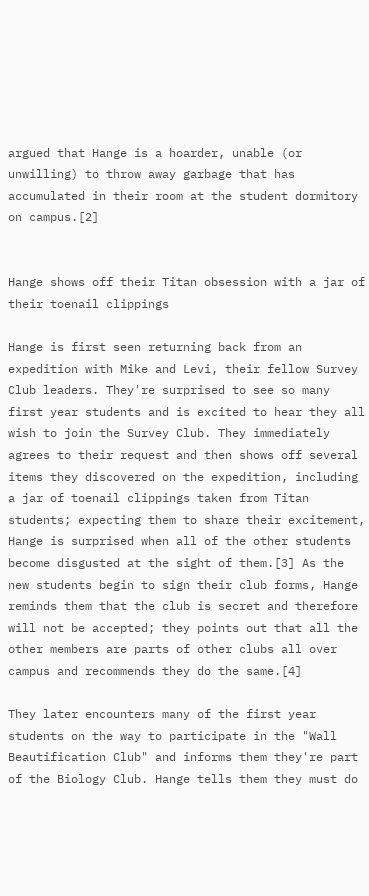argued that Hange is a hoarder, unable (or unwilling) to throw away garbage that has accumulated in their room at the student dormitory on campus.[2]


Hange shows off their Titan obsession with a jar of their toenail clippings

Hange is first seen returning back from an expedition with Mike and Levi, their fellow Survey Club leaders. They're surprised to see so many first year students and is excited to hear they all wish to join the Survey Club. They immediately agrees to their request and then shows off several items they discovered on the expedition, including a jar of toenail clippings taken from Titan students; expecting them to share their excitement, Hange is surprised when all of the other students become disgusted at the sight of them.[3] As the new students begin to sign their club forms, Hange reminds them that the club is secret and therefore will not be accepted; they points out that all the other members are parts of other clubs all over campus and recommends they do the same.[4]

They later encounters many of the first year students on the way to participate in the "Wall Beautification Club" and informs them they're part of the Biology Club. Hange tells them they must do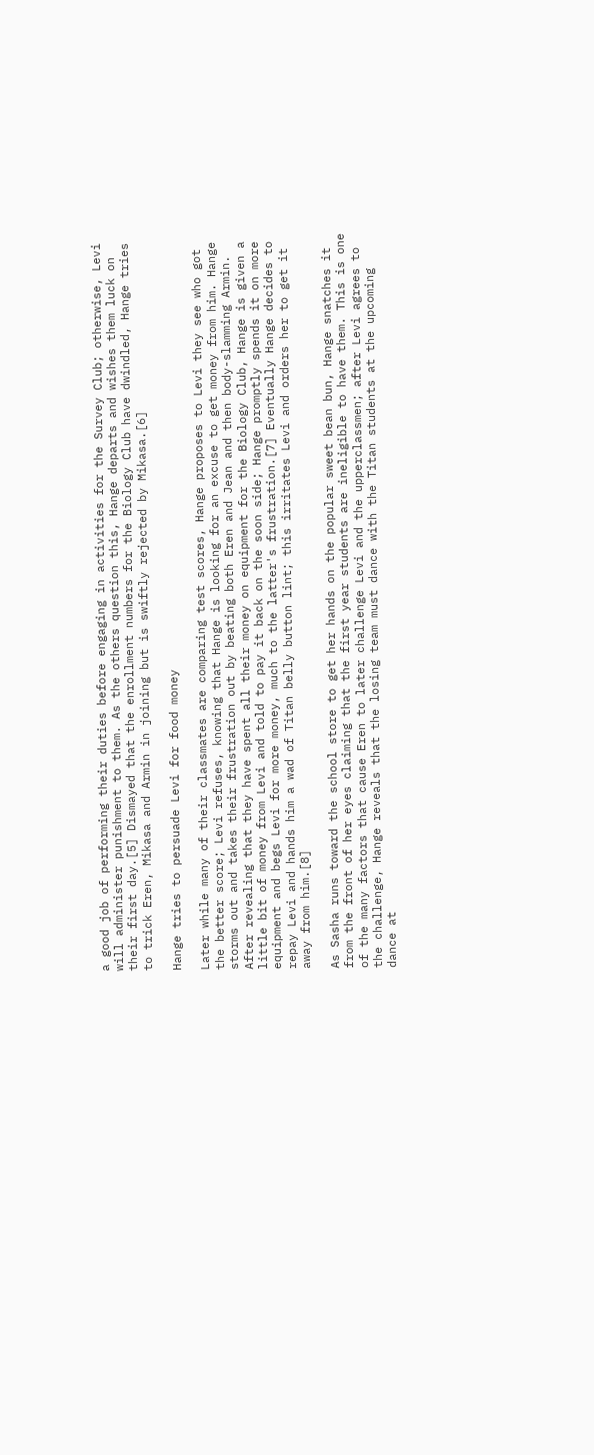a good job of performing their duties before engaging in activities for the Survey Club; otherwise, Levi will administer punishment to them. As the others question this, Hange departs and wishes them luck on their first day.[5] Dismayed that the enrollment numbers for the Biology Club have dwindled, Hange tries to trick Eren, Mikasa and Armin in joining but is swiftly rejected by Mikasa.[6]

Hange tries to persuade Levi for food money

Later while many of their classmates are comparing test scores, Hange proposes to Levi they see who got the better score; Levi refuses, knowing that Hange is looking for an excuse to get money from him. Hange storms out and takes their frustration out by beating both Eren and Jean and then body-slamming Armin. After revealing that they have spent all their money on equipment for the Biology Club, Hange is given a little bit of money from Levi and told to pay it back on the soon side; Hange promptly spends it on more equipment and begs Levi for more money, much to the latter's frustration.[7] Eventually Hange decides to repay Levi and hands him a wad of Titan belly button lint; this irritates Levi and orders her to get it away from him.[8]

As Sasha runs toward the school store to get her hands on the popular sweet bean bun, Hange snatches it from the front of her eyes claiming that the first year students are ineligible to have them. This is one of the many factors that cause Eren to later challenge Levi and the upperclassmen; after Levi agrees to the challenge, Hange reveals that the losing team must dance with the Titan students at the upcoming dance at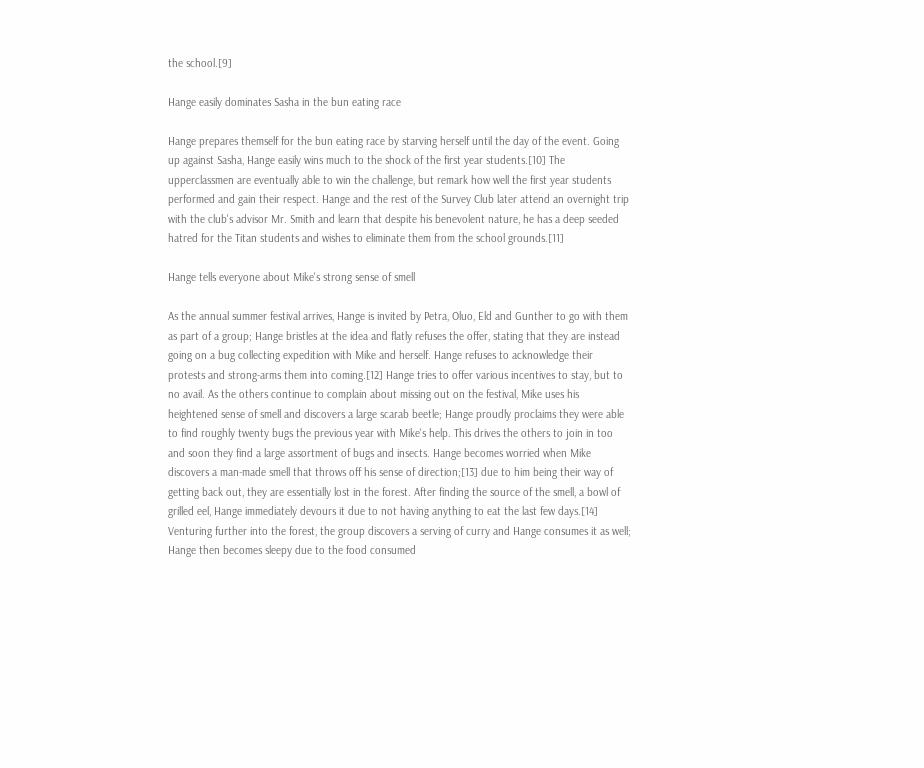the school.[9]

Hange easily dominates Sasha in the bun eating race

Hange prepares themself for the bun eating race by starving herself until the day of the event. Going up against Sasha, Hange easily wins much to the shock of the first year students.[10] The upperclassmen are eventually able to win the challenge, but remark how well the first year students performed and gain their respect. Hange and the rest of the Survey Club later attend an overnight trip with the club's advisor Mr. Smith and learn that despite his benevolent nature, he has a deep seeded hatred for the Titan students and wishes to eliminate them from the school grounds.[11]

Hange tells everyone about Mike's strong sense of smell

As the annual summer festival arrives, Hange is invited by Petra, Oluo, Eld and Gunther to go with them as part of a group; Hange bristles at the idea and flatly refuses the offer, stating that they are instead going on a bug collecting expedition with Mike and herself. Hange refuses to acknowledge their protests and strong-arms them into coming.[12] Hange tries to offer various incentives to stay, but to no avail. As the others continue to complain about missing out on the festival, Mike uses his heightened sense of smell and discovers a large scarab beetle; Hange proudly proclaims they were able to find roughly twenty bugs the previous year with Mike's help. This drives the others to join in too and soon they find a large assortment of bugs and insects. Hange becomes worried when Mike discovers a man-made smell that throws off his sense of direction;[13] due to him being their way of getting back out, they are essentially lost in the forest. After finding the source of the smell, a bowl of grilled eel, Hange immediately devours it due to not having anything to eat the last few days.[14] Venturing further into the forest, the group discovers a serving of curry and Hange consumes it as well; Hange then becomes sleepy due to the food consumed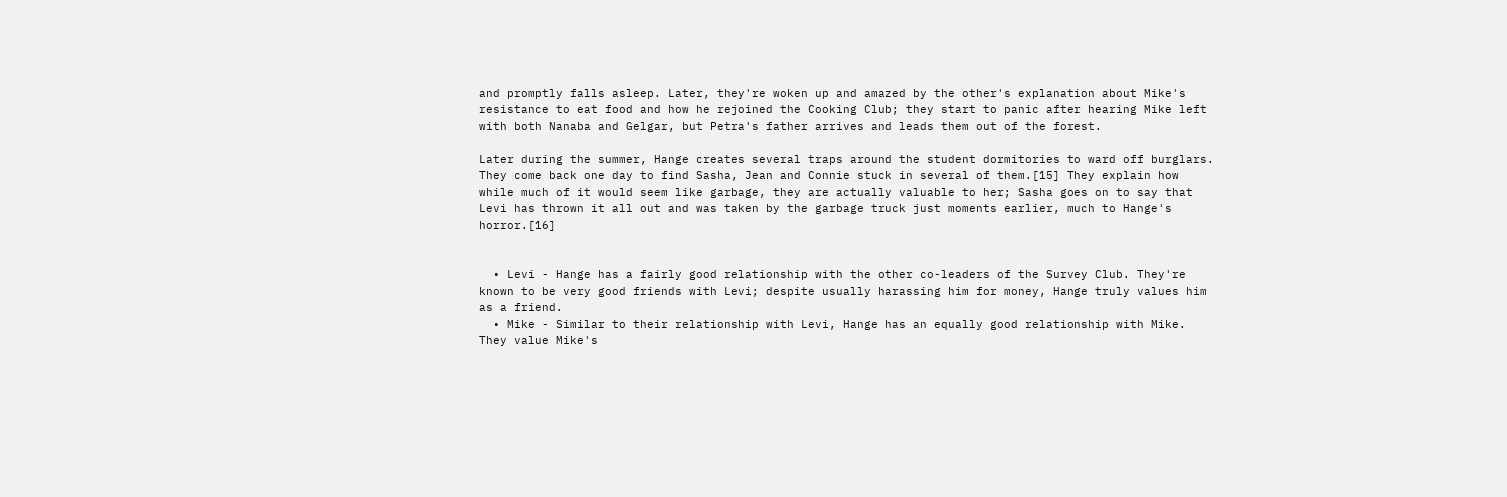and promptly falls asleep. Later, they're woken up and amazed by the other's explanation about Mike's resistance to eat food and how he rejoined the Cooking Club; they start to panic after hearing Mike left with both Nanaba and Gelgar, but Petra's father arrives and leads them out of the forest.

Later during the summer, Hange creates several traps around the student dormitories to ward off burglars. They come back one day to find Sasha, Jean and Connie stuck in several of them.[15] They explain how while much of it would seem like garbage, they are actually valuable to her; Sasha goes on to say that Levi has thrown it all out and was taken by the garbage truck just moments earlier, much to Hange's horror.[16]


  • Levi - Hange has a fairly good relationship with the other co-leaders of the Survey Club. They're known to be very good friends with Levi; despite usually harassing him for money, Hange truly values him as a friend.
  • Mike - Similar to their relationship with Levi, Hange has an equally good relationship with Mike. They value Mike's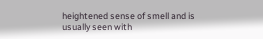heightened sense of smell and is usually seen with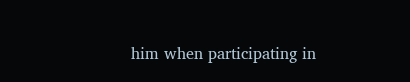him when participating in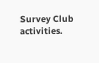Survey Club activities.